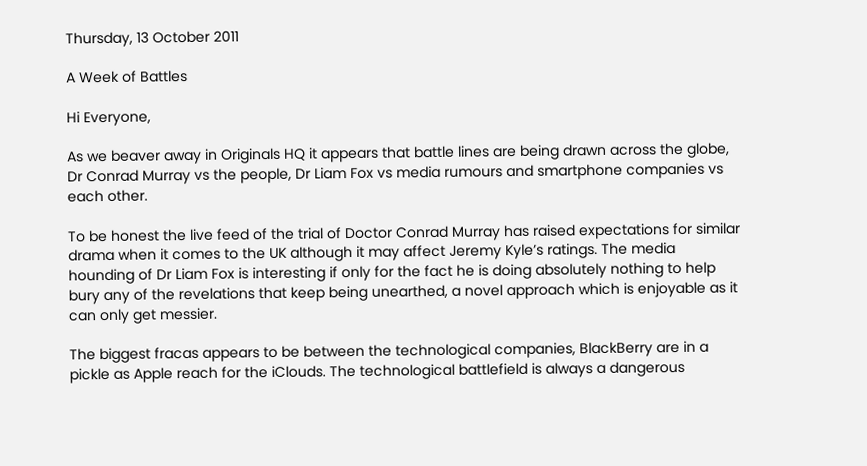Thursday, 13 October 2011

A Week of Battles

Hi Everyone,

As we beaver away in Originals HQ it appears that battle lines are being drawn across the globe, Dr Conrad Murray vs the people, Dr Liam Fox vs media rumours and smartphone companies vs each other.

To be honest the live feed of the trial of Doctor Conrad Murray has raised expectations for similar drama when it comes to the UK although it may affect Jeremy Kyle’s ratings. The media hounding of Dr Liam Fox is interesting if only for the fact he is doing absolutely nothing to help bury any of the revelations that keep being unearthed, a novel approach which is enjoyable as it can only get messier.

The biggest fracas appears to be between the technological companies, BlackBerry are in a pickle as Apple reach for the iClouds. The technological battlefield is always a dangerous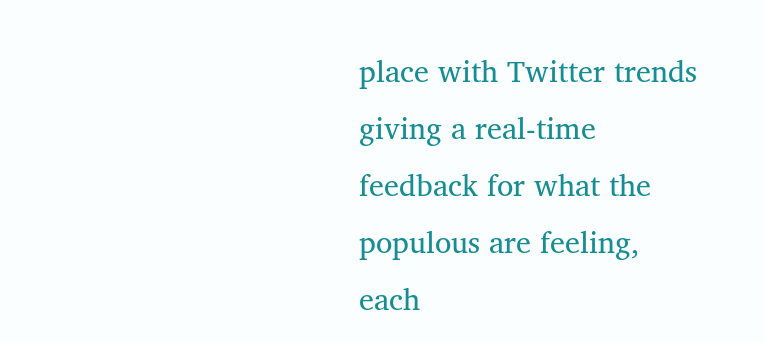place with Twitter trends giving a real-time feedback for what the populous are feeling, each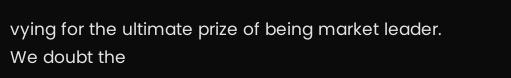vying for the ultimate prize of being market leader. We doubt the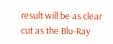result will be as clear cut as the Blu-Ray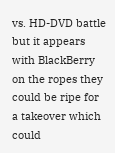vs. HD-DVD battle but it appears with BlackBerry on the ropes they could be ripe for a takeover which could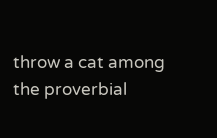throw a cat among the proverbial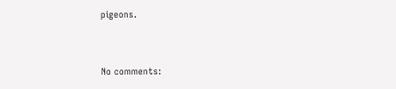pigeons.


No comments: